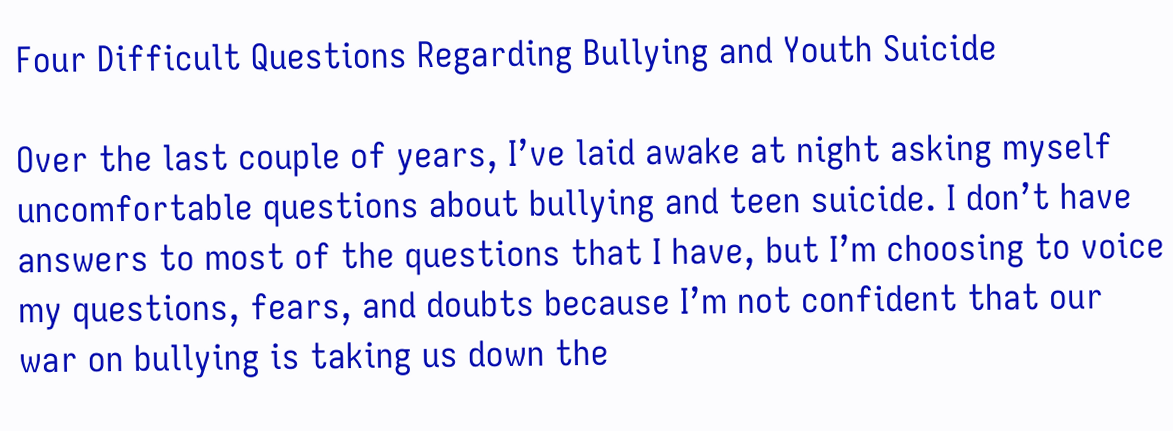Four Difficult Questions Regarding Bullying and Youth Suicide

Over the last couple of years, I’ve laid awake at night asking myself uncomfortable questions about bullying and teen suicide. I don’t have answers to most of the questions that I have, but I’m choosing to voice my questions, fears, and doubts because I’m not confident that our war on bullying is taking us down the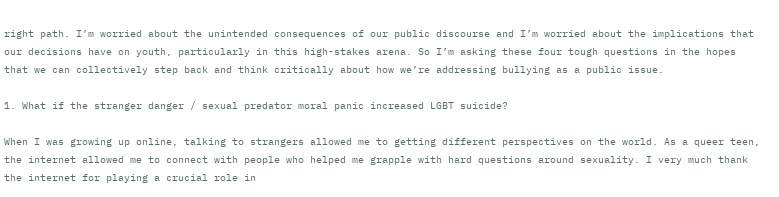right path. I’m worried about the unintended consequences of our public discourse and I’m worried about the implications that our decisions have on youth, particularly in this high-stakes arena. So I’m asking these four tough questions in the hopes that we can collectively step back and think critically about how we’re addressing bullying as a public issue.

1. What if the stranger danger / sexual predator moral panic increased LGBT suicide?

When I was growing up online, talking to strangers allowed me to getting different perspectives on the world. As a queer teen, the internet allowed me to connect with people who helped me grapple with hard questions around sexuality. I very much thank the internet for playing a crucial role in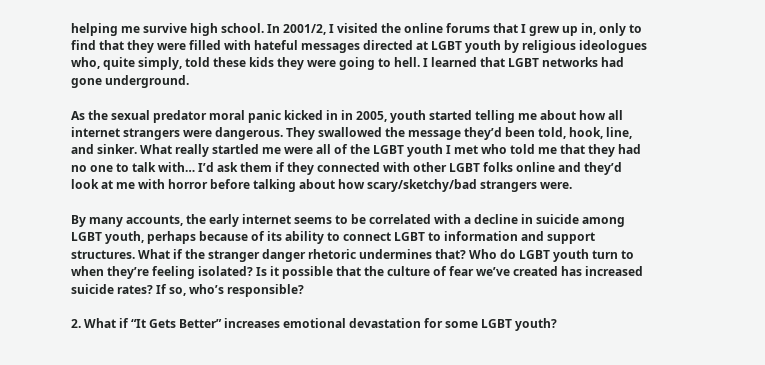helping me survive high school. In 2001/2, I visited the online forums that I grew up in, only to find that they were filled with hateful messages directed at LGBT youth by religious ideologues who, quite simply, told these kids they were going to hell. I learned that LGBT networks had gone underground.

As the sexual predator moral panic kicked in in 2005, youth started telling me about how all internet strangers were dangerous. They swallowed the message they’d been told, hook, line, and sinker. What really startled me were all of the LGBT youth I met who told me that they had no one to talk with… I’d ask them if they connected with other LGBT folks online and they’d look at me with horror before talking about how scary/sketchy/bad strangers were.

By many accounts, the early internet seems to be correlated with a decline in suicide among LGBT youth, perhaps because of its ability to connect LGBT to information and support structures. What if the stranger danger rhetoric undermines that? Who do LGBT youth turn to when they’re feeling isolated? Is it possible that the culture of fear we’ve created has increased suicide rates? If so, who’s responsible?

2. What if “It Gets Better” increases emotional devastation for some LGBT youth?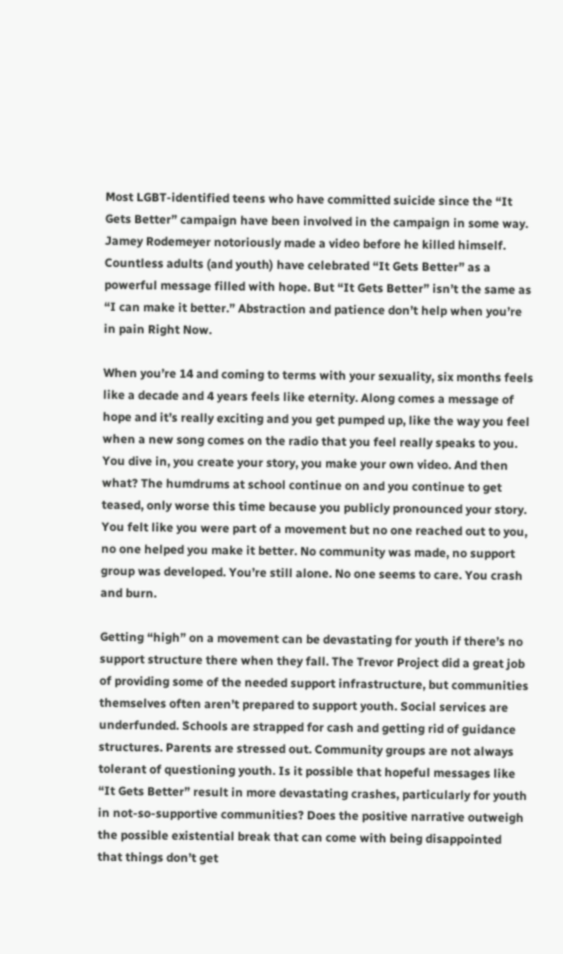Most LGBT-identified teens who have committed suicide since the “It Gets Better” campaign have been involved in the campaign in some way. Jamey Rodemeyer notoriously made a video before he killed himself. Countless adults (and youth) have celebrated “It Gets Better” as a powerful message filled with hope. But “It Gets Better” isn’t the same as “I can make it better.” Abstraction and patience don’t help when you’re in pain Right Now.

When you’re 14 and coming to terms with your sexuality, six months feels like a decade and 4 years feels like eternity. Along comes a message of hope and it’s really exciting and you get pumped up, like the way you feel when a new song comes on the radio that you feel really speaks to you. You dive in, you create your story, you make your own video. And then what? The humdrums at school continue on and you continue to get teased, only worse this time because you publicly pronounced your story. You felt like you were part of a movement but no one reached out to you, no one helped you make it better. No community was made, no support group was developed. You’re still alone. No one seems to care. You crash and burn.

Getting “high” on a movement can be devastating for youth if there’s no support structure there when they fall. The Trevor Project did a great job of providing some of the needed support infrastructure, but communities themselves often aren’t prepared to support youth. Social services are underfunded. Schools are strapped for cash and getting rid of guidance structures. Parents are stressed out. Community groups are not always tolerant of questioning youth. Is it possible that hopeful messages like “It Gets Better” result in more devastating crashes, particularly for youth in not-so-supportive communities? Does the positive narrative outweigh the possible existential break that can come with being disappointed that things don’t get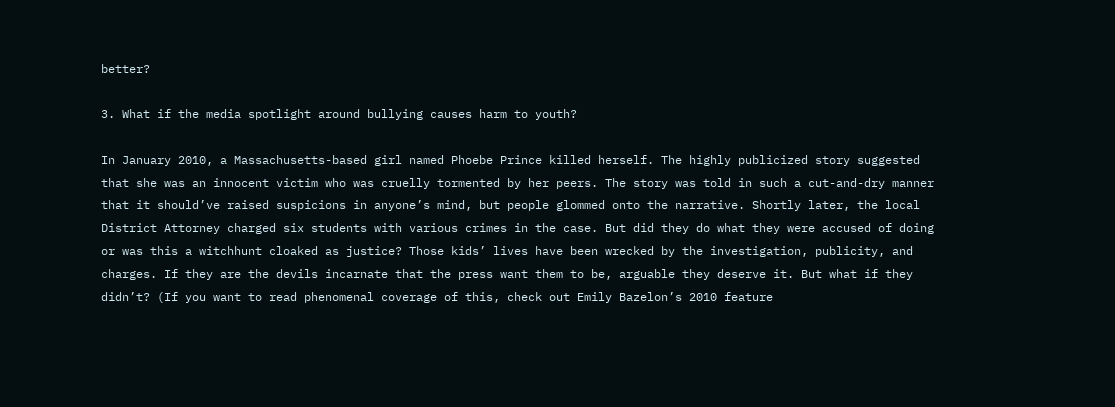better?

3. What if the media spotlight around bullying causes harm to youth?

In January 2010, a Massachusetts-based girl named Phoebe Prince killed herself. The highly publicized story suggested that she was an innocent victim who was cruelly tormented by her peers. The story was told in such a cut-and-dry manner that it should’ve raised suspicions in anyone’s mind, but people glommed onto the narrative. Shortly later, the local District Attorney charged six students with various crimes in the case. But did they do what they were accused of doing or was this a witchhunt cloaked as justice? Those kids’ lives have been wrecked by the investigation, publicity, and charges. If they are the devils incarnate that the press want them to be, arguable they deserve it. But what if they didn’t? (If you want to read phenomenal coverage of this, check out Emily Bazelon’s 2010 feature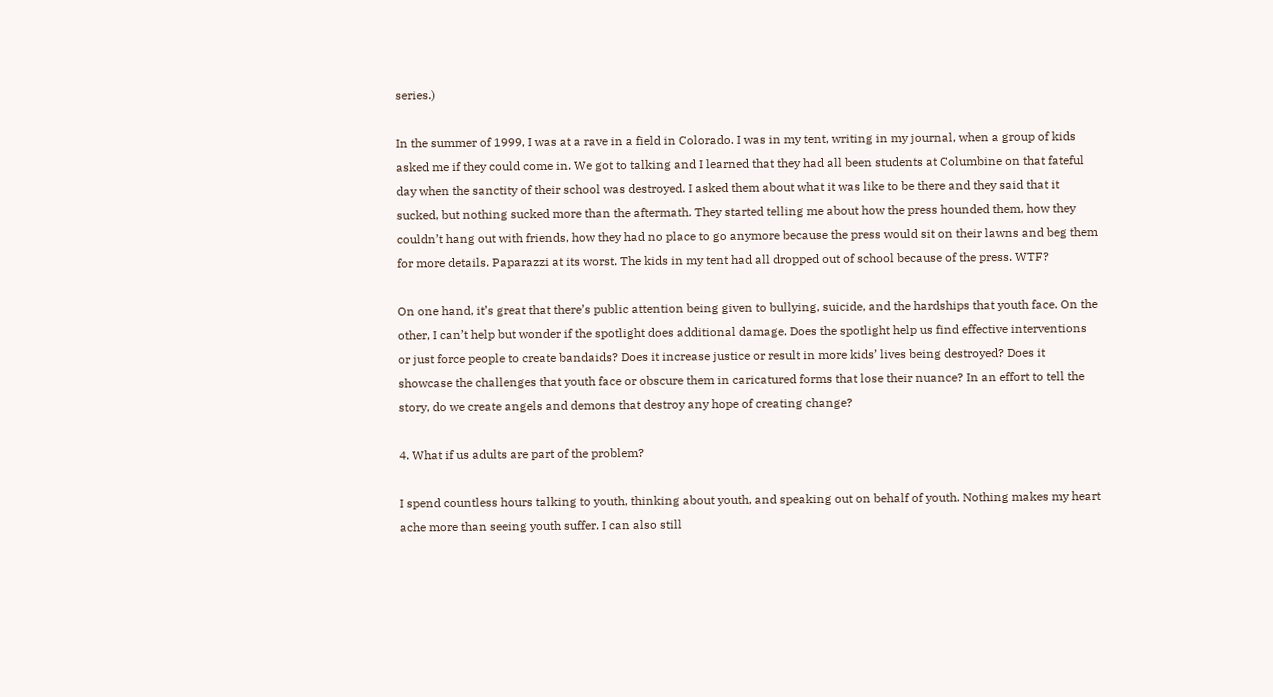series.)

In the summer of 1999, I was at a rave in a field in Colorado. I was in my tent, writing in my journal, when a group of kids asked me if they could come in. We got to talking and I learned that they had all been students at Columbine on that fateful day when the sanctity of their school was destroyed. I asked them about what it was like to be there and they said that it sucked, but nothing sucked more than the aftermath. They started telling me about how the press hounded them, how they couldn’t hang out with friends, how they had no place to go anymore because the press would sit on their lawns and beg them for more details. Paparazzi at its worst. The kids in my tent had all dropped out of school because of the press. WTF?

On one hand, it’s great that there’s public attention being given to bullying, suicide, and the hardships that youth face. On the other, I can’t help but wonder if the spotlight does additional damage. Does the spotlight help us find effective interventions or just force people to create bandaids? Does it increase justice or result in more kids’ lives being destroyed? Does it showcase the challenges that youth face or obscure them in caricatured forms that lose their nuance? In an effort to tell the story, do we create angels and demons that destroy any hope of creating change?

4. What if us adults are part of the problem?

I spend countless hours talking to youth, thinking about youth, and speaking out on behalf of youth. Nothing makes my heart ache more than seeing youth suffer. I can also still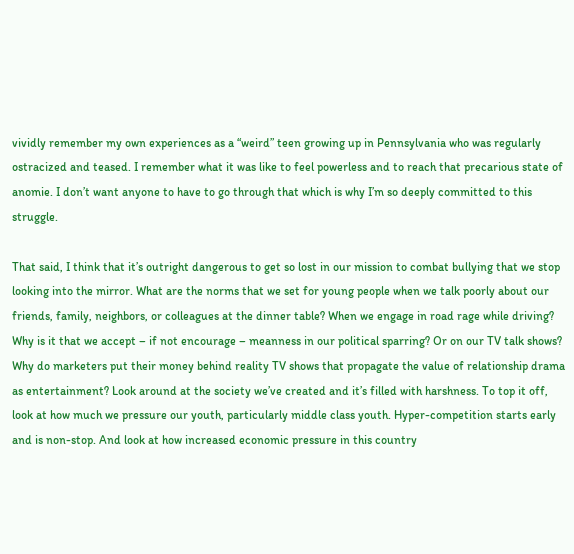vividly remember my own experiences as a “weird” teen growing up in Pennsylvania who was regularly ostracized and teased. I remember what it was like to feel powerless and to reach that precarious state of anomie. I don’t want anyone to have to go through that which is why I’m so deeply committed to this struggle.

That said, I think that it’s outright dangerous to get so lost in our mission to combat bullying that we stop looking into the mirror. What are the norms that we set for young people when we talk poorly about our friends, family, neighbors, or colleagues at the dinner table? When we engage in road rage while driving? Why is it that we accept – if not encourage – meanness in our political sparring? Or on our TV talk shows? Why do marketers put their money behind reality TV shows that propagate the value of relationship drama as entertainment? Look around at the society we’ve created and it’s filled with harshness. To top it off, look at how much we pressure our youth, particularly middle class youth. Hyper-competition starts early and is non-stop. And look at how increased economic pressure in this country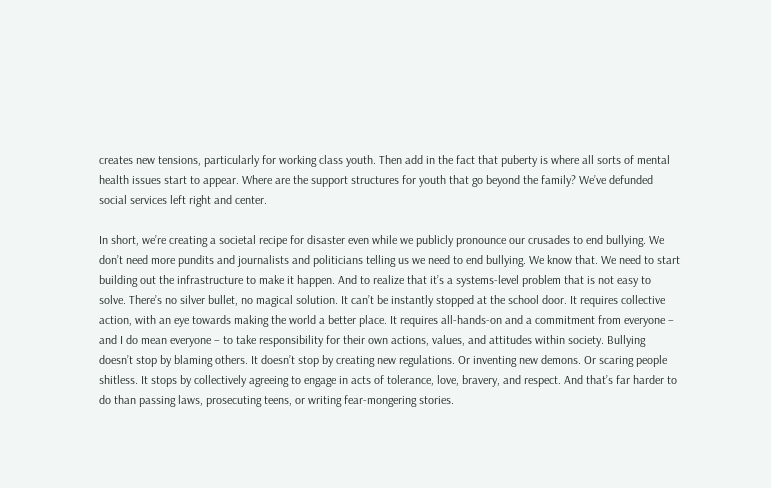creates new tensions, particularly for working class youth. Then add in the fact that puberty is where all sorts of mental health issues start to appear. Where are the support structures for youth that go beyond the family? We’ve defunded social services left right and center.

In short, we’re creating a societal recipe for disaster even while we publicly pronounce our crusades to end bullying. We don’t need more pundits and journalists and politicians telling us we need to end bullying. We know that. We need to start building out the infrastructure to make it happen. And to realize that it’s a systems-level problem that is not easy to solve. There’s no silver bullet, no magical solution. It can’t be instantly stopped at the school door. It requires collective action, with an eye towards making the world a better place. It requires all-hands-on and a commitment from everyone – and I do mean everyone – to take responsibility for their own actions, values, and attitudes within society. Bullying doesn’t stop by blaming others. It doesn’t stop by creating new regulations. Or inventing new demons. Or scaring people shitless. It stops by collectively agreeing to engage in acts of tolerance, love, bravery, and respect. And that’s far harder to do than passing laws, prosecuting teens, or writing fear-mongering stories.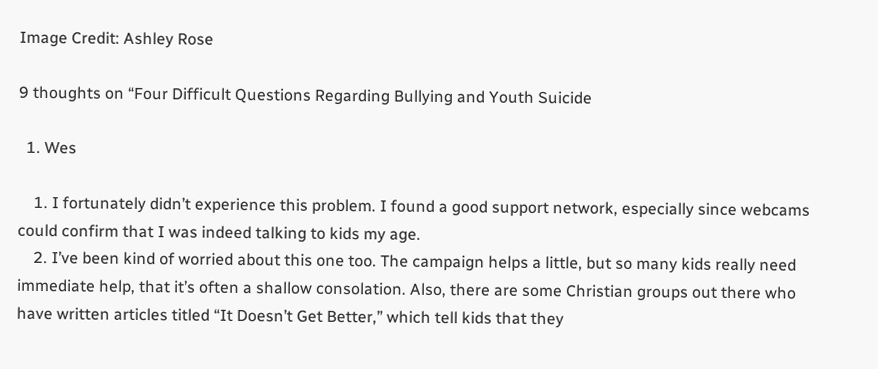Image Credit: Ashley Rose

9 thoughts on “Four Difficult Questions Regarding Bullying and Youth Suicide

  1. Wes

    1. I fortunately didn’t experience this problem. I found a good support network, especially since webcams could confirm that I was indeed talking to kids my age.
    2. I’ve been kind of worried about this one too. The campaign helps a little, but so many kids really need immediate help, that it’s often a shallow consolation. Also, there are some Christian groups out there who have written articles titled “It Doesn’t Get Better,” which tell kids that they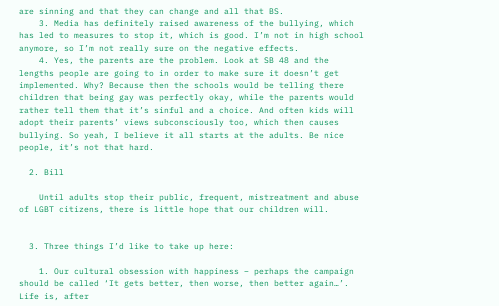are sinning and that they can change and all that BS.
    3. Media has definitely raised awareness of the bullying, which has led to measures to stop it, which is good. I’m not in high school anymore, so I’m not really sure on the negative effects.
    4. Yes, the parents are the problem. Look at SB 48 and the lengths people are going to in order to make sure it doesn’t get implemented. Why? Because then the schools would be telling there children that being gay was perfectly okay, while the parents would rather tell them that it’s sinful and a choice. And often kids will adopt their parents’ views subconsciously too, which then causes bullying. So yeah, I believe it all starts at the adults. Be nice people, it’s not that hard.

  2. Bill

    Until adults stop their public, frequent, mistreatment and abuse of LGBT citizens, there is little hope that our children will.


  3. Three things I’d like to take up here:

    1. Our cultural obsession with happiness – perhaps the campaign should be called ‘It gets better, then worse, then better again…’. Life is, after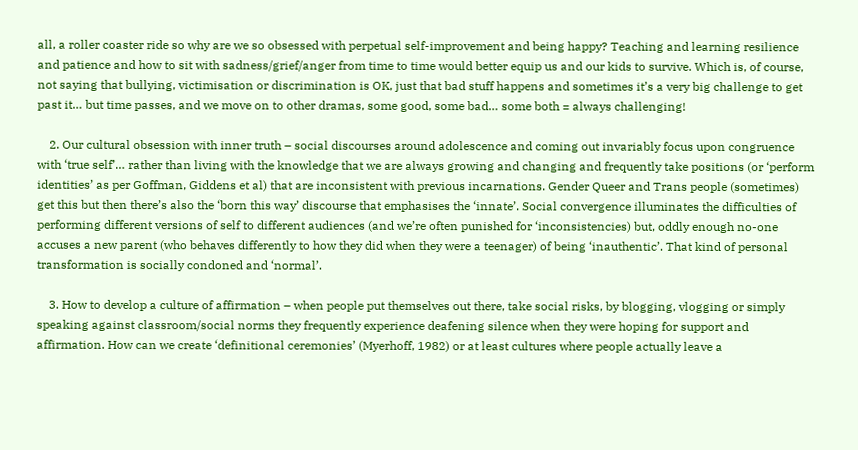all, a roller coaster ride so why are we so obsessed with perpetual self-improvement and being happy? Teaching and learning resilience and patience and how to sit with sadness/grief/anger from time to time would better equip us and our kids to survive. Which is, of course, not saying that bullying, victimisation or discrimination is OK, just that bad stuff happens and sometimes it’s a very big challenge to get past it… but time passes, and we move on to other dramas, some good, some bad… some both = always challenging!

    2. Our cultural obsession with inner truth – social discourses around adolescence and coming out invariably focus upon congruence with ‘true self’… rather than living with the knowledge that we are always growing and changing and frequently take positions (or ‘perform identities’ as per Goffman, Giddens et al) that are inconsistent with previous incarnations. Gender Queer and Trans people (sometimes) get this but then there’s also the ‘born this way’ discourse that emphasises the ‘innate’. Social convergence illuminates the difficulties of performing different versions of self to different audiences (and we’re often punished for ‘inconsistencies) but, oddly enough no-one accuses a new parent (who behaves differently to how they did when they were a teenager) of being ‘inauthentic’. That kind of personal transformation is socially condoned and ‘normal’.

    3. How to develop a culture of affirmation – when people put themselves out there, take social risks, by blogging, vlogging or simply speaking against classroom/social norms they frequently experience deafening silence when they were hoping for support and affirmation. How can we create ‘definitional ceremonies’ (Myerhoff, 1982) or at least cultures where people actually leave a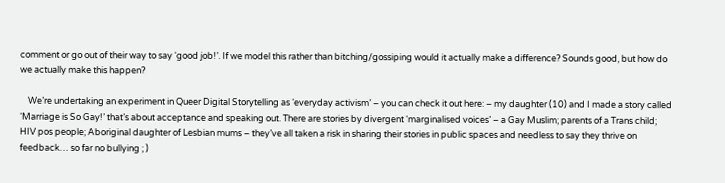comment or go out of their way to say ‘good job!’. If we model this rather than bitching/gossiping would it actually make a difference? Sounds good, but how do we actually make this happen?

    We’re undertaking an experiment in Queer Digital Storytelling as ‘everyday activism’ – you can check it out here: – my daughter (10) and I made a story called ‘Marriage is So Gay!’ that’s about acceptance and speaking out. There are stories by divergent ‘marginalised voices’ – a Gay Muslim; parents of a Trans child; HIV pos people; Aboriginal daughter of Lesbian mums – they’ve all taken a risk in sharing their stories in public spaces and needless to say they thrive on feedback… so far no bullying ; )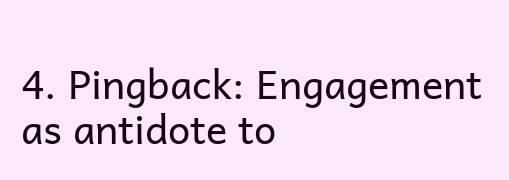4. Pingback: Engagement as antidote to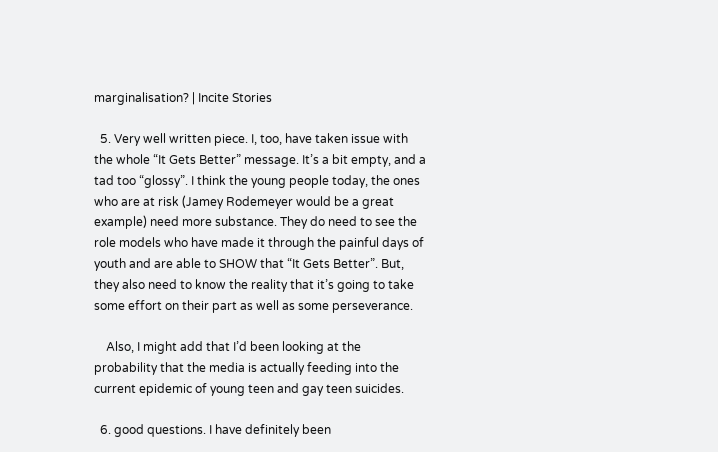marginalisation? | Incite Stories

  5. Very well written piece. I, too, have taken issue with the whole “It Gets Better” message. It’s a bit empty, and a tad too “glossy”. I think the young people today, the ones who are at risk (Jamey Rodemeyer would be a great example) need more substance. They do need to see the role models who have made it through the painful days of youth and are able to SHOW that “It Gets Better”. But, they also need to know the reality that it’s going to take some effort on their part as well as some perseverance.

    Also, I might add that I’d been looking at the probability that the media is actually feeding into the current epidemic of young teen and gay teen suicides.

  6. good questions. I have definitely been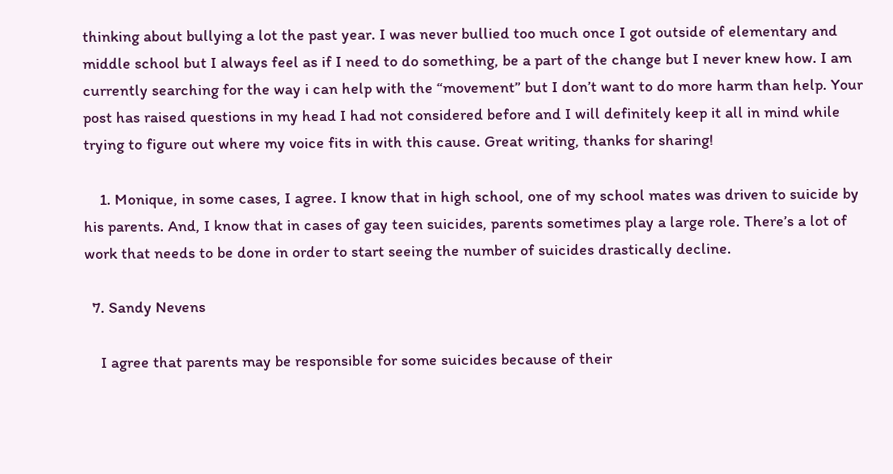thinking about bullying a lot the past year. I was never bullied too much once I got outside of elementary and middle school but I always feel as if I need to do something, be a part of the change but I never knew how. I am currently searching for the way i can help with the “movement” but I don’t want to do more harm than help. Your post has raised questions in my head I had not considered before and I will definitely keep it all in mind while trying to figure out where my voice fits in with this cause. Great writing, thanks for sharing!

    1. Monique, in some cases, I agree. I know that in high school, one of my school mates was driven to suicide by his parents. And, I know that in cases of gay teen suicides, parents sometimes play a large role. There’s a lot of work that needs to be done in order to start seeing the number of suicides drastically decline.

  7. Sandy Nevens

    I agree that parents may be responsible for some suicides because of their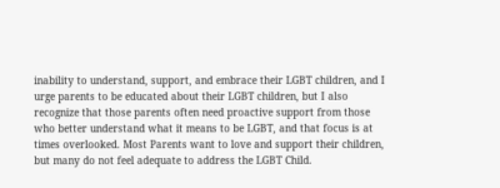inability to understand, support, and embrace their LGBT children, and I urge parents to be educated about their LGBT children, but I also recognize that those parents often need proactive support from those who better understand what it means to be LGBT, and that focus is at times overlooked. Most Parents want to love and support their children, but many do not feel adequate to address the LGBT Child.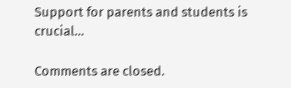Support for parents and students is crucial…

Comments are closed.